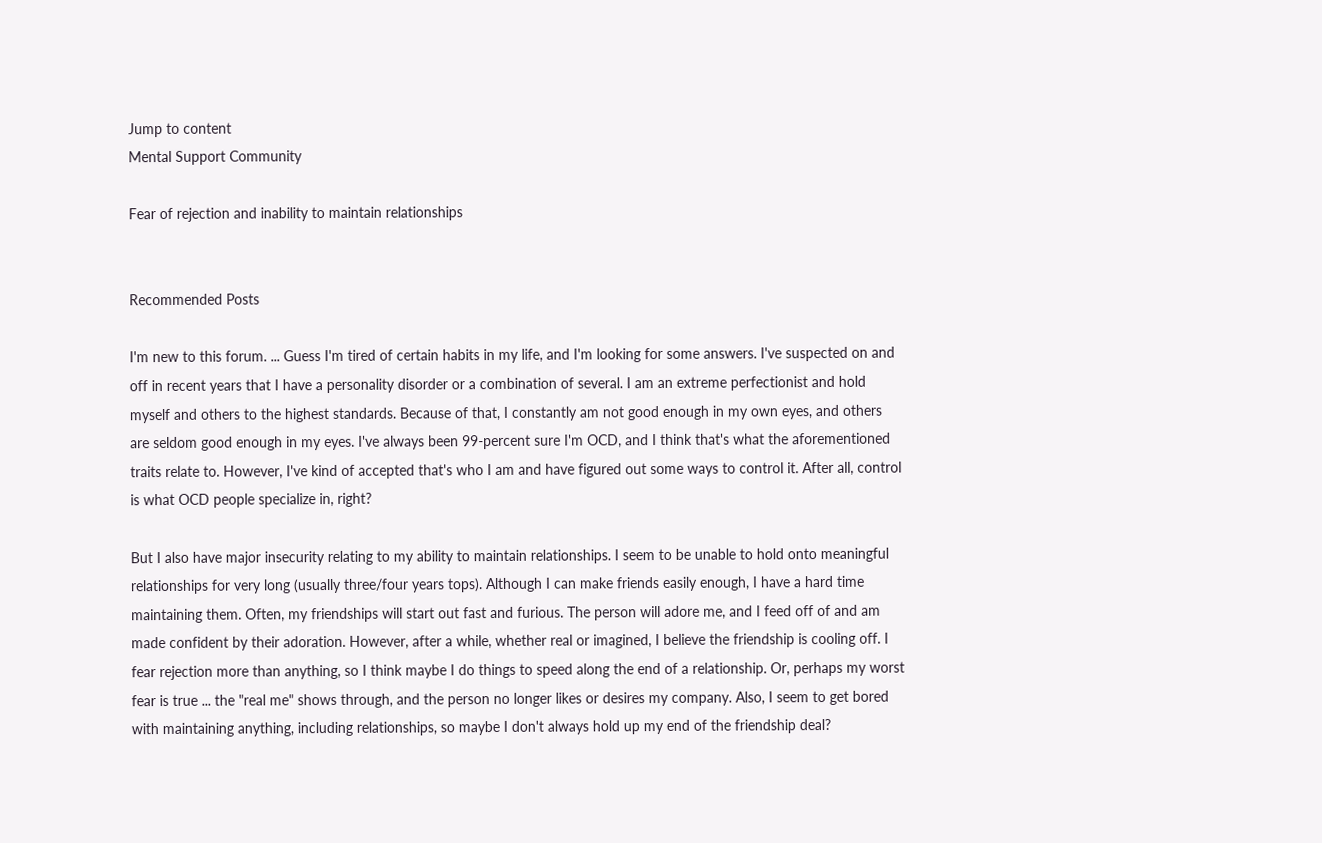Jump to content
Mental Support Community

Fear of rejection and inability to maintain relationships


Recommended Posts

I'm new to this forum. ... Guess I'm tired of certain habits in my life, and I'm looking for some answers. I've suspected on and off in recent years that I have a personality disorder or a combination of several. I am an extreme perfectionist and hold myself and others to the highest standards. Because of that, I constantly am not good enough in my own eyes, and others are seldom good enough in my eyes. I've always been 99-percent sure I'm OCD, and I think that's what the aforementioned traits relate to. However, I've kind of accepted that's who I am and have figured out some ways to control it. After all, control is what OCD people specialize in, right?

But I also have major insecurity relating to my ability to maintain relationships. I seem to be unable to hold onto meaningful relationships for very long (usually three/four years tops). Although I can make friends easily enough, I have a hard time maintaining them. Often, my friendships will start out fast and furious. The person will adore me, and I feed off of and am made confident by their adoration. However, after a while, whether real or imagined, I believe the friendship is cooling off. I fear rejection more than anything, so I think maybe I do things to speed along the end of a relationship. Or, perhaps my worst fear is true ... the "real me" shows through, and the person no longer likes or desires my company. Also, I seem to get bored with maintaining anything, including relationships, so maybe I don't always hold up my end of the friendship deal?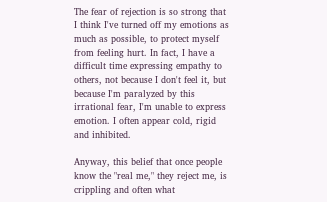The fear of rejection is so strong that I think I've turned off my emotions as much as possible, to protect myself from feeling hurt. In fact, I have a difficult time expressing empathy to others, not because I don't feel it, but because I'm paralyzed by this irrational fear, I'm unable to express emotion. I often appear cold, rigid and inhibited.

Anyway, this belief that once people know the "real me," they reject me, is crippling and often what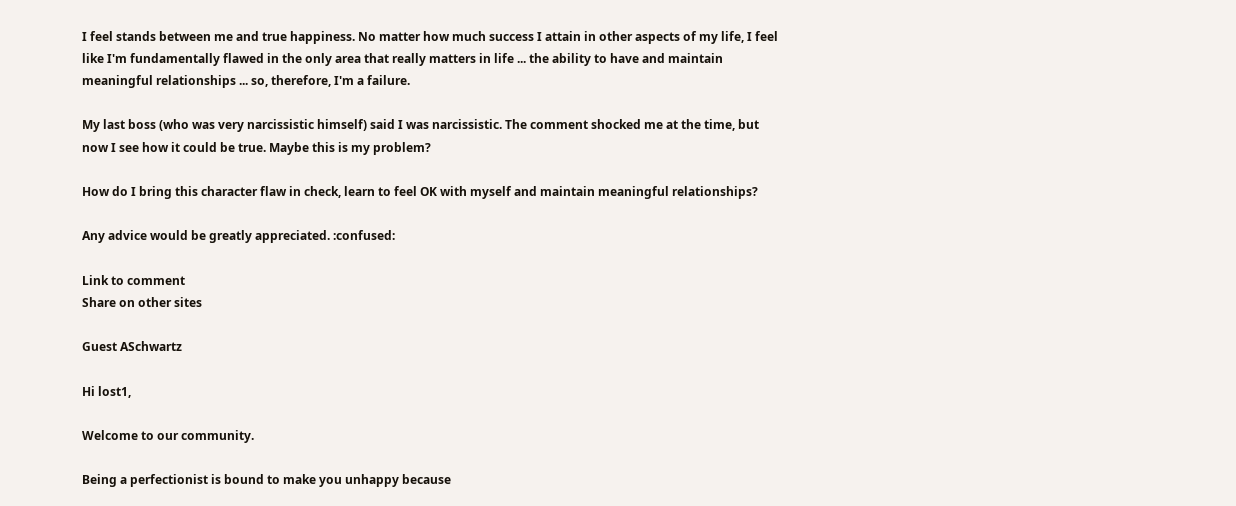I feel stands between me and true happiness. No matter how much success I attain in other aspects of my life, I feel like I'm fundamentally flawed in the only area that really matters in life ... the ability to have and maintain meaningful relationships ... so, therefore, I'm a failure.

My last boss (who was very narcissistic himself) said I was narcissistic. The comment shocked me at the time, but now I see how it could be true. Maybe this is my problem?

How do I bring this character flaw in check, learn to feel OK with myself and maintain meaningful relationships?

Any advice would be greatly appreciated. :confused:

Link to comment
Share on other sites

Guest ASchwartz

Hi lost1,

Welcome to our community.

Being a perfectionist is bound to make you unhappy because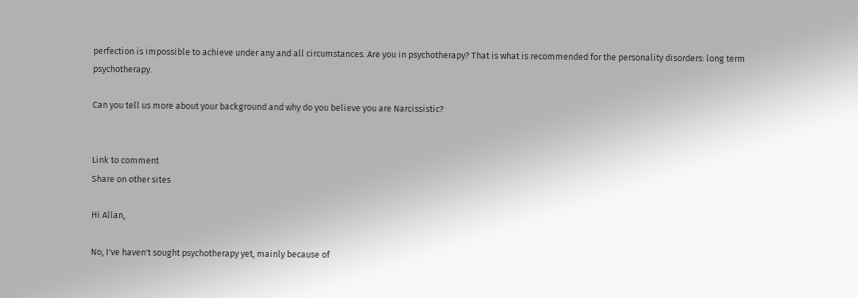perfection is impossible to achieve under any and all circumstances. Are you in psychotherapy? That is what is recommended for the personality disorders: long term psychotherapy.

Can you tell us more about your background and why do you believe you are Narcissistic?


Link to comment
Share on other sites

Hi Allan,

No, I've haven't sought psychotherapy yet, mainly because of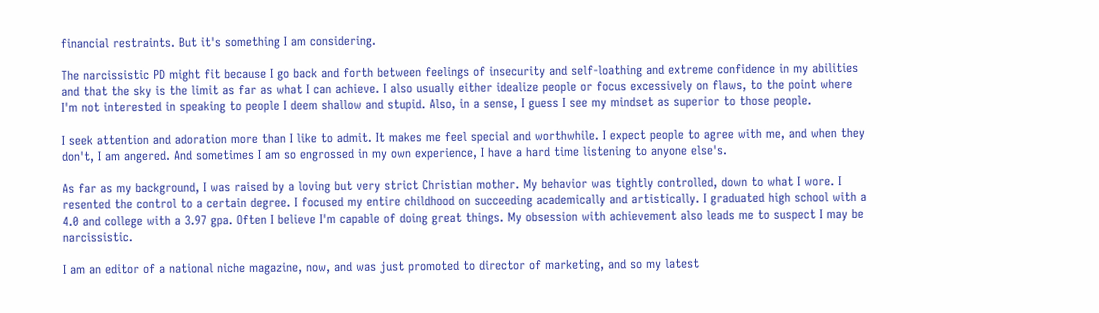financial restraints. But it's something I am considering.

The narcissistic PD might fit because I go back and forth between feelings of insecurity and self-loathing and extreme confidence in my abilities and that the sky is the limit as far as what I can achieve. I also usually either idealize people or focus excessively on flaws, to the point where I'm not interested in speaking to people I deem shallow and stupid. Also, in a sense, I guess I see my mindset as superior to those people.

I seek attention and adoration more than I like to admit. It makes me feel special and worthwhile. I expect people to agree with me, and when they don't, I am angered. And sometimes I am so engrossed in my own experience, I have a hard time listening to anyone else's.

As far as my background, I was raised by a loving but very strict Christian mother. My behavior was tightly controlled, down to what I wore. I resented the control to a certain degree. I focused my entire childhood on succeeding academically and artistically. I graduated high school with a 4.0 and college with a 3.97 gpa. Often I believe I'm capable of doing great things. My obsession with achievement also leads me to suspect I may be narcissistic.

I am an editor of a national niche magazine, now, and was just promoted to director of marketing, and so my latest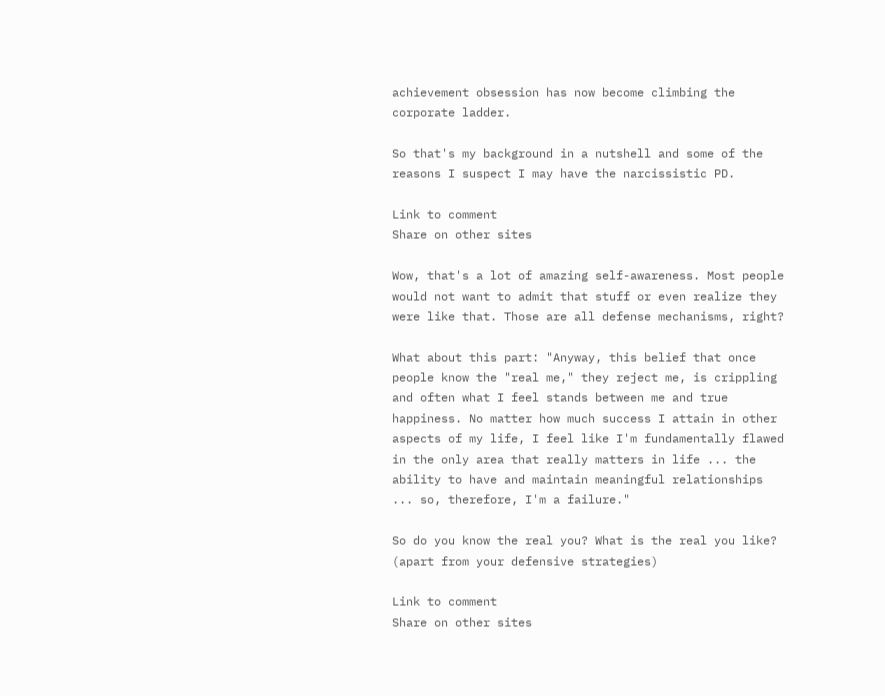achievement obsession has now become climbing the corporate ladder.

So that's my background in a nutshell and some of the reasons I suspect I may have the narcissistic PD.

Link to comment
Share on other sites

Wow, that's a lot of amazing self-awareness. Most people would not want to admit that stuff or even realize they were like that. Those are all defense mechanisms, right?

What about this part: "Anyway, this belief that once people know the "real me," they reject me, is crippling and often what I feel stands between me and true happiness. No matter how much success I attain in other aspects of my life, I feel like I'm fundamentally flawed in the only area that really matters in life ... the ability to have and maintain meaningful relationships ... so, therefore, I'm a failure."

So do you know the real you? What is the real you like? (apart from your defensive strategies)

Link to comment
Share on other sites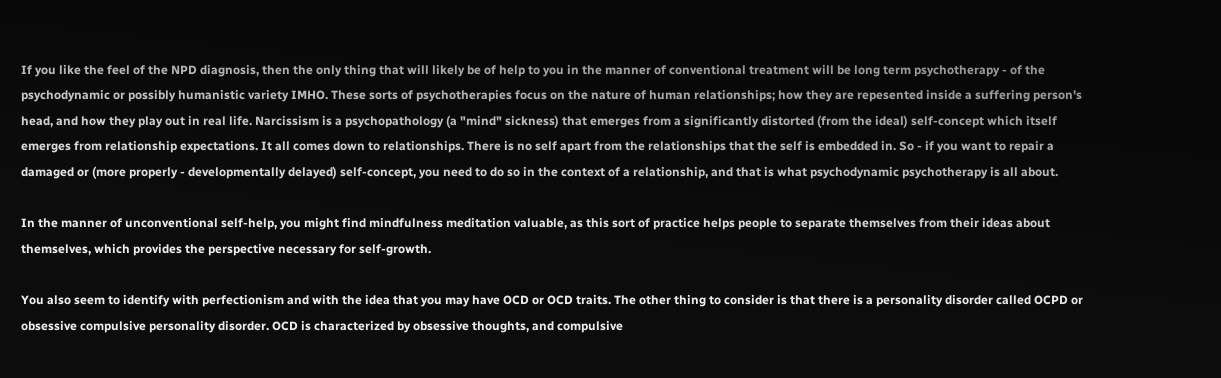If you like the feel of the NPD diagnosis, then the only thing that will likely be of help to you in the manner of conventional treatment will be long term psychotherapy - of the psychodynamic or possibly humanistic variety IMHO. These sorts of psychotherapies focus on the nature of human relationships; how they are repesented inside a suffering person's head, and how they play out in real life. Narcissism is a psychopathology (a "mind" sickness) that emerges from a significantly distorted (from the ideal) self-concept which itself emerges from relationship expectations. It all comes down to relationships. There is no self apart from the relationships that the self is embedded in. So - if you want to repair a damaged or (more properly - developmentally delayed) self-concept, you need to do so in the context of a relationship, and that is what psychodynamic psychotherapy is all about.

In the manner of unconventional self-help, you might find mindfulness meditation valuable, as this sort of practice helps people to separate themselves from their ideas about themselves, which provides the perspective necessary for self-growth.

You also seem to identify with perfectionism and with the idea that you may have OCD or OCD traits. The other thing to consider is that there is a personality disorder called OCPD or obsessive compulsive personality disorder. OCD is characterized by obsessive thoughts, and compulsive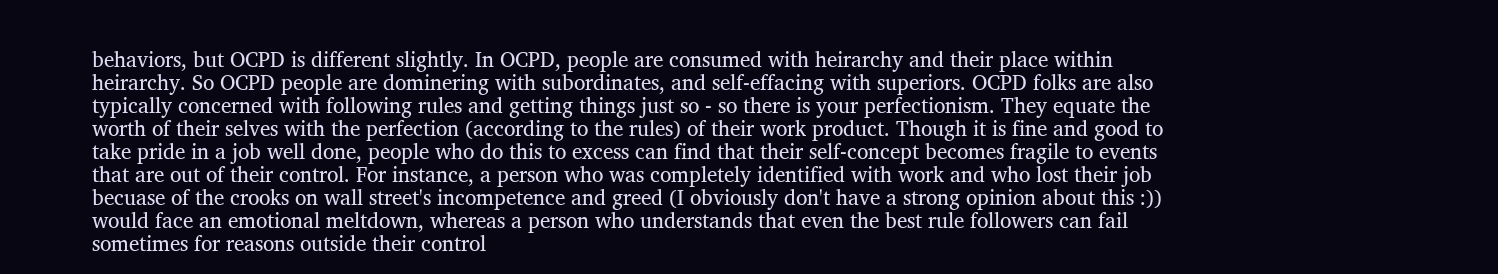behaviors, but OCPD is different slightly. In OCPD, people are consumed with heirarchy and their place within heirarchy. So OCPD people are dominering with subordinates, and self-effacing with superiors. OCPD folks are also typically concerned with following rules and getting things just so - so there is your perfectionism. They equate the worth of their selves with the perfection (according to the rules) of their work product. Though it is fine and good to take pride in a job well done, people who do this to excess can find that their self-concept becomes fragile to events that are out of their control. For instance, a person who was completely identified with work and who lost their job becuase of the crooks on wall street's incompetence and greed (I obviously don't have a strong opinion about this :)) would face an emotional meltdown, whereas a person who understands that even the best rule followers can fail sometimes for reasons outside their control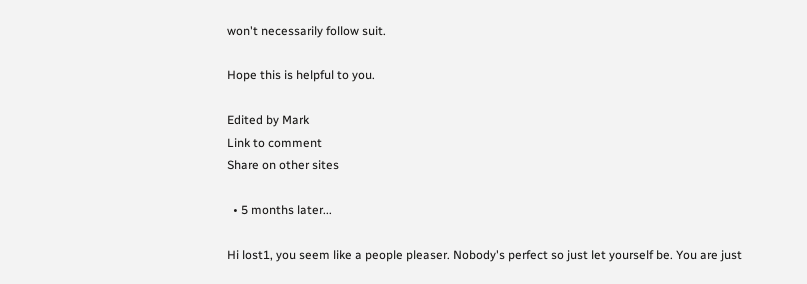won't necessarily follow suit.

Hope this is helpful to you.

Edited by Mark
Link to comment
Share on other sites

  • 5 months later...

Hi lost1, you seem like a people pleaser. Nobody's perfect so just let yourself be. You are just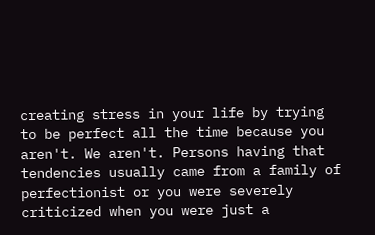creating stress in your life by trying to be perfect all the time because you aren't. We aren't. Persons having that tendencies usually came from a family of perfectionist or you were severely criticized when you were just a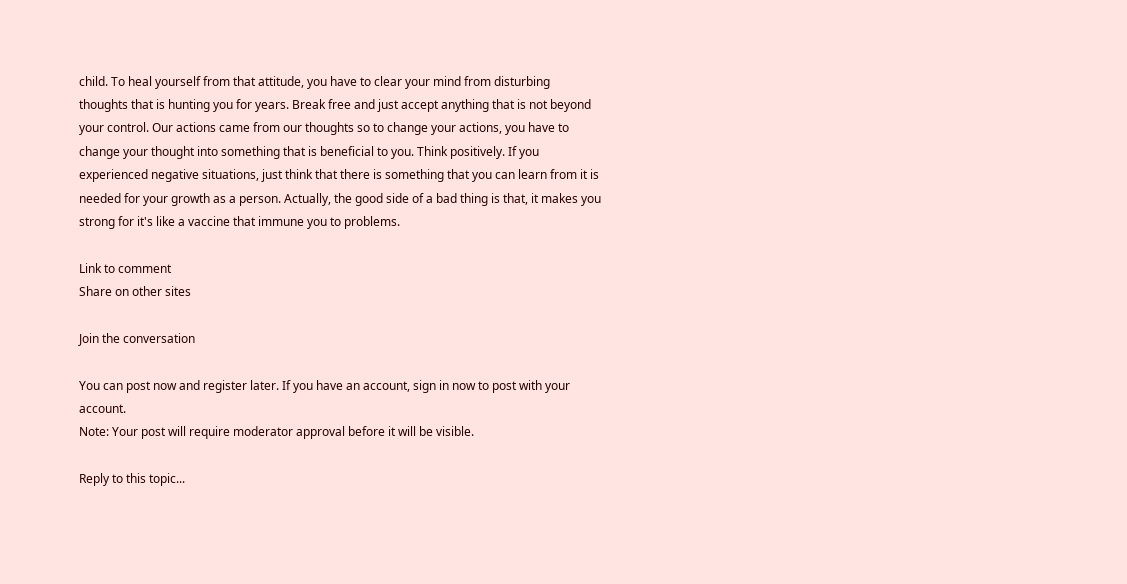child. To heal yourself from that attitude, you have to clear your mind from disturbing thoughts that is hunting you for years. Break free and just accept anything that is not beyond your control. Our actions came from our thoughts so to change your actions, you have to change your thought into something that is beneficial to you. Think positively. If you experienced negative situations, just think that there is something that you can learn from it is needed for your growth as a person. Actually, the good side of a bad thing is that, it makes you strong for it's like a vaccine that immune you to problems.

Link to comment
Share on other sites

Join the conversation

You can post now and register later. If you have an account, sign in now to post with your account.
Note: Your post will require moderator approval before it will be visible.

Reply to this topic...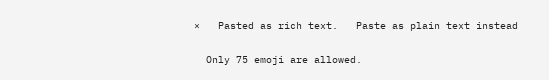×   Pasted as rich text.   Paste as plain text instead

  Only 75 emoji are allowed.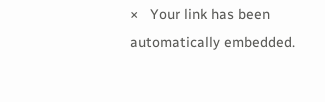×   Your link has been automatically embedded.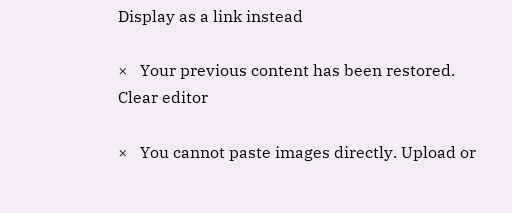Display as a link instead

×   Your previous content has been restored.   Clear editor

×   You cannot paste images directly. Upload or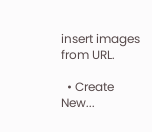insert images from URL.

  • Create New...